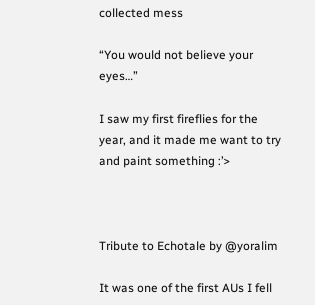collected mess

“You would not believe your eyes…”

I saw my first fireflies for the year, and it made me want to try and paint something :’>



Tribute to Echotale by @yoralim

It was one of the first AUs I fell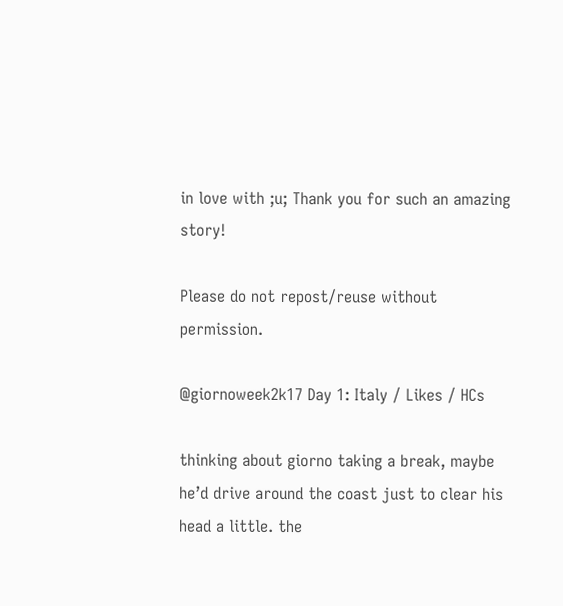in love with ;u; Thank you for such an amazing story!

Please do not repost/reuse without permission.

@giornoweek2k17 Day 1: Italy / Likes / HCs

thinking about giorno taking a break, maybe he’d drive around the coast just to clear his head a little. the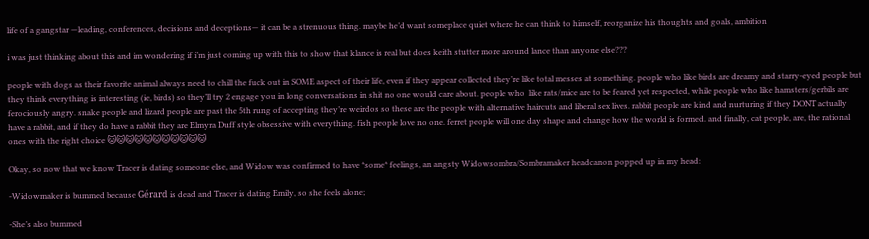life of a gangstar —leading, conferences, decisions and deceptions— it can be a strenuous thing. maybe he’d want someplace quiet where he can think to himself, reorganize his thoughts and goals, ambition

i was just thinking about this and im wondering if i’m just coming up with this to show that klance is real but does keith stutter more around lance than anyone else???

people with dogs as their favorite animal always need to chill the fuck out in SOME aspect of their life, even if they appear collected they’re like total messes at something. people who like birds are dreamy and starry-eyed people but they think everything is interesting (ie, birds) so they’ll try 2 engage you in long conversations in shit no one would care about. people who  like rats/mice are to be feared yet respected, while people who like hamsters/gerbils are ferociously angry. snake people and lizard people are past the 5th rung of accepting they’re weirdos so these are the people with alternative haircuts and liberal sex lives. rabbit people are kind and nurturing if they DONT actually have a rabbit, and if they do have a rabbit they are Elmyra Duff style obsessive with everything. fish people love no one. ferret people will one day shape and change how the world is formed. and finally, cat people, are, the rational ones with the right choice 🐱🐱🐱🐱🐱🐱🐱🐱🐱🐱🐱

Okay, so now that we know Tracer is dating someone else, and Widow was confirmed to have *some* feelings, an angsty Widowsombra/Sombramaker headcanon popped up in my head:

-Widowmaker is bummed because Gérard is dead and Tracer is dating Emily, so she feels alone;

-She’s also bummed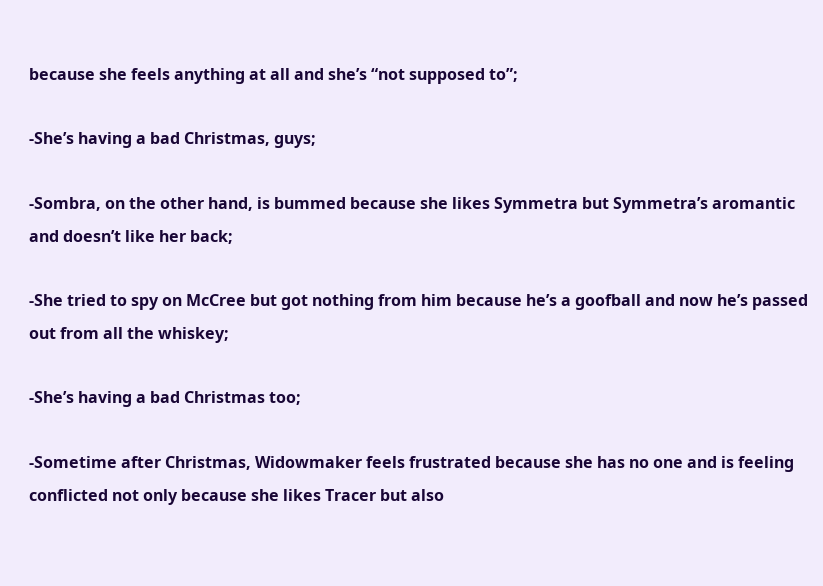because she feels anything at all and she’s “not supposed to”;

-She’s having a bad Christmas, guys;

-Sombra, on the other hand, is bummed because she likes Symmetra but Symmetra’s aromantic and doesn’t like her back;

-She tried to spy on McCree but got nothing from him because he’s a goofball and now he’s passed out from all the whiskey;

-She’s having a bad Christmas too;

-Sometime after Christmas, Widowmaker feels frustrated because she has no one and is feeling conflicted not only because she likes Tracer but also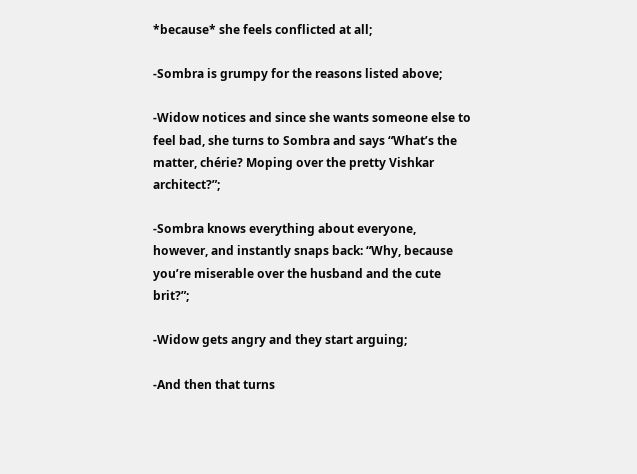*because* she feels conflicted at all;

-Sombra is grumpy for the reasons listed above;

-Widow notices and since she wants someone else to feel bad, she turns to Sombra and says “What’s the matter, chérie? Moping over the pretty Vishkar architect?”;

-Sombra knows everything about everyone, however, and instantly snaps back: “Why, because you’re miserable over the husband and the cute brit?”;

-Widow gets angry and they start arguing;

-And then that turns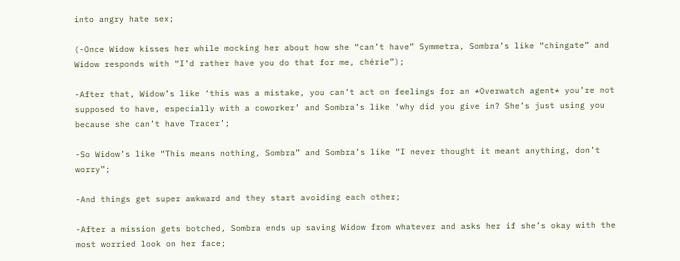into angry hate sex;

(-Once Widow kisses her while mocking her about how she “can’t have” Symmetra, Sombra’s like “chingate” and Widow responds with “I’d rather have you do that for me, chérie”);

-After that, Widow’s like ‘this was a mistake, you can’t act on feelings for an *Overwatch agent* you’re not supposed to have, especially with a coworker’ and Sombra’s like ‘why did you give in? She’s just using you because she can’t have Tracer’;

-So Widow’s like “This means nothing, Sombra” and Sombra’s like “I never thought it meant anything, don’t worry”;

-And things get super awkward and they start avoiding each other;

-After a mission gets botched, Sombra ends up saving Widow from whatever and asks her if she’s okay with the most worried look on her face;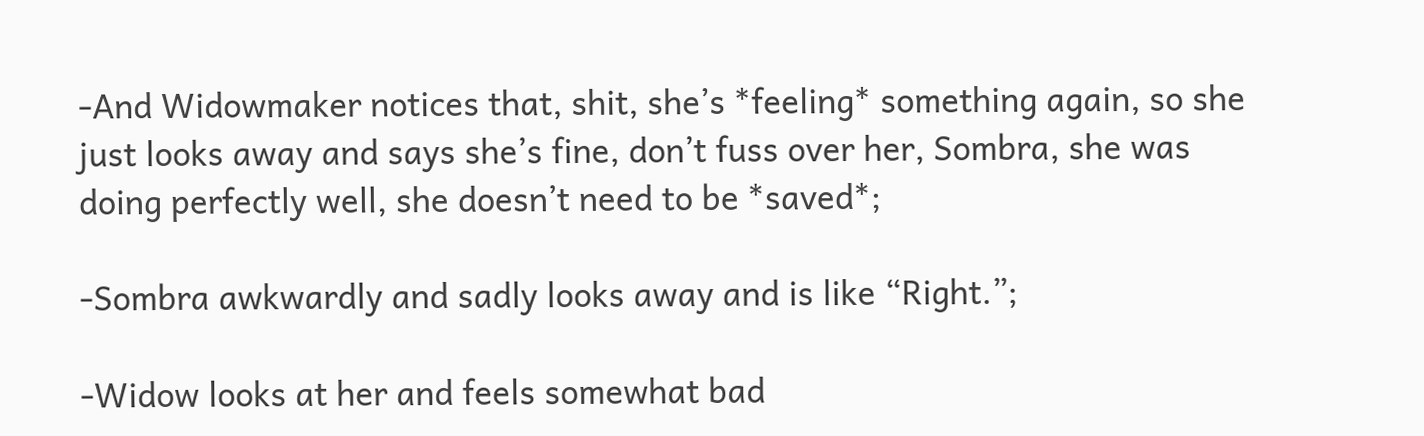-And Widowmaker notices that, shit, she’s *feeling* something again, so she just looks away and says she’s fine, don’t fuss over her, Sombra, she was doing perfectly well, she doesn’t need to be *saved*;

-Sombra awkwardly and sadly looks away and is like “Right.”;

-Widow looks at her and feels somewhat bad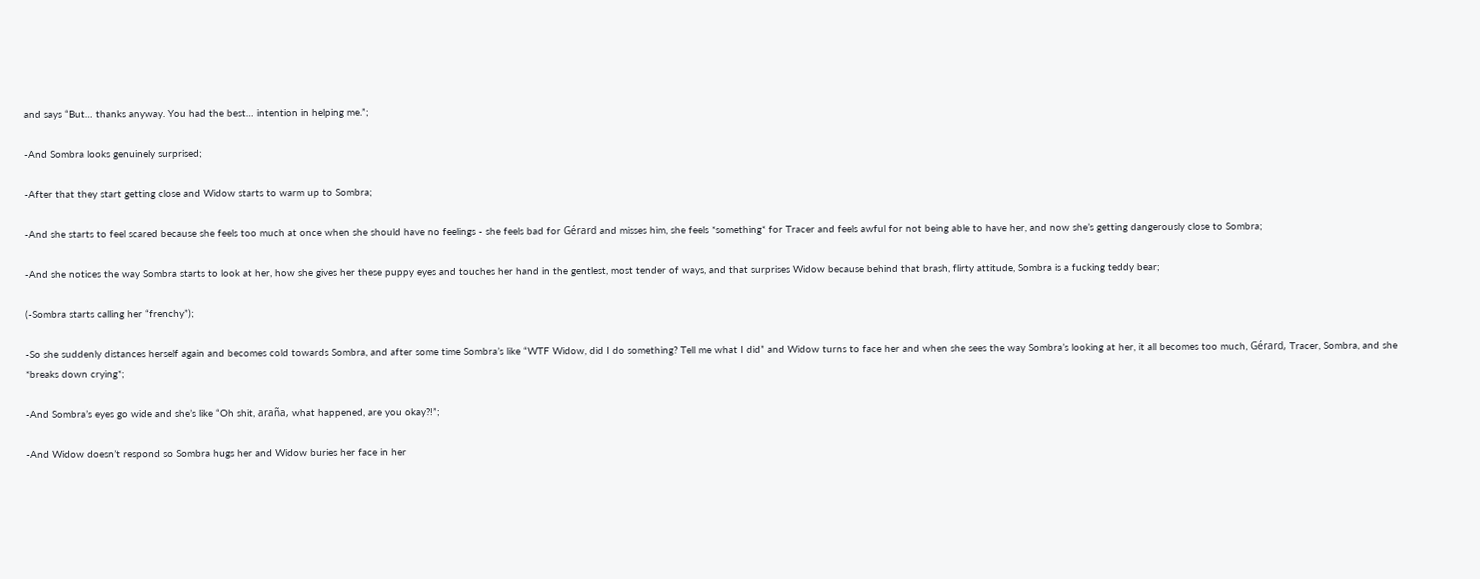and says “But… thanks anyway. You had the best… intention in helping me.”;

-And Sombra looks genuinely surprised;

-After that they start getting close and Widow starts to warm up to Sombra;

-And she starts to feel scared because she feels too much at once when she should have no feelings - she feels bad for Gérard and misses him, she feels *something* for Tracer and feels awful for not being able to have her, and now she’s getting dangerously close to Sombra;

-And she notices the way Sombra starts to look at her, how she gives her these puppy eyes and touches her hand in the gentlest, most tender of ways, and that surprises Widow because behind that brash, flirty attitude, Sombra is a fucking teddy bear;

(-Sombra starts calling her “frenchy”);

-So she suddenly distances herself again and becomes cold towards Sombra, and after some time Sombra’s like “WTF Widow, did I do something? Tell me what I did” and Widow turns to face her and when she sees the way Sombra’s looking at her, it all becomes too much, Gérard, Tracer, Sombra, and she *breaks down crying*;

-And Sombra’s eyes go wide and she’s like “Oh shit, araña, what happened, are you okay?!”;

-And Widow doesn’t respond so Sombra hugs her and Widow buries her face in her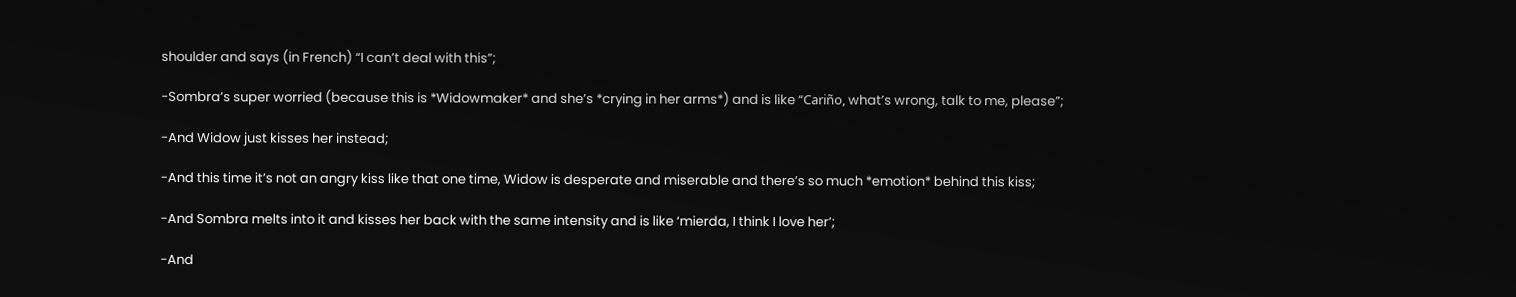shoulder and says (in French) “I can’t deal with this”;

-Sombra’s super worried (because this is *Widowmaker* and she’s *crying in her arms*) and is like “Cariño, what’s wrong, talk to me, please”;

-And Widow just kisses her instead;

-And this time it’s not an angry kiss like that one time, Widow is desperate and miserable and there’s so much *emotion* behind this kiss;

-And Sombra melts into it and kisses her back with the same intensity and is like ‘mierda, I think I love her’;

-And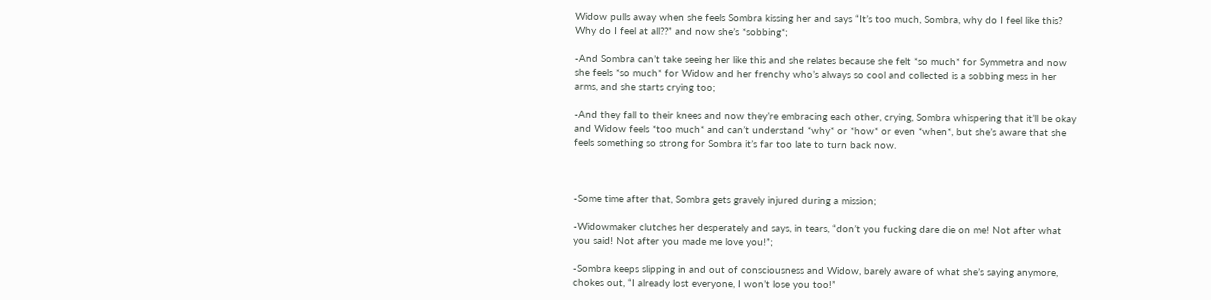Widow pulls away when she feels Sombra kissing her and says “It’s too much, Sombra, why do I feel like this? Why do I feel at all??” and now she’s *sobbing*;

-And Sombra can’t take seeing her like this and she relates because she felt *so much* for Symmetra and now she feels *so much* for Widow and her frenchy who’s always so cool and collected is a sobbing mess in her arms, and she starts crying too;

-And they fall to their knees and now they’re embracing each other, crying, Sombra whispering that it’ll be okay and Widow feels *too much* and can’t understand *why* or *how* or even *when*, but she’s aware that she feels something so strong for Sombra it’s far too late to turn back now.



-Some time after that, Sombra gets gravely injured during a mission;

-Widowmaker clutches her desperately and says, in tears, “don’t you fucking dare die on me! Not after what you said! Not after you made me love you!”;

-Sombra keeps slipping in and out of consciousness and Widow, barely aware of what she’s saying anymore, chokes out, “I already lost everyone, I won’t lose you too!”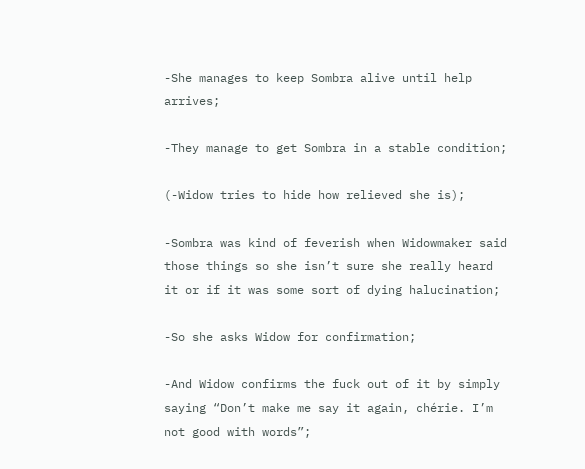-She manages to keep Sombra alive until help arrives;

-They manage to get Sombra in a stable condition;

(-Widow tries to hide how relieved she is);

-Sombra was kind of feverish when Widowmaker said those things so she isn’t sure she really heard it or if it was some sort of dying halucination;

-So she asks Widow for confirmation;

-And Widow confirms the fuck out of it by simply saying “Don’t make me say it again, chérie. I’m not good with words”;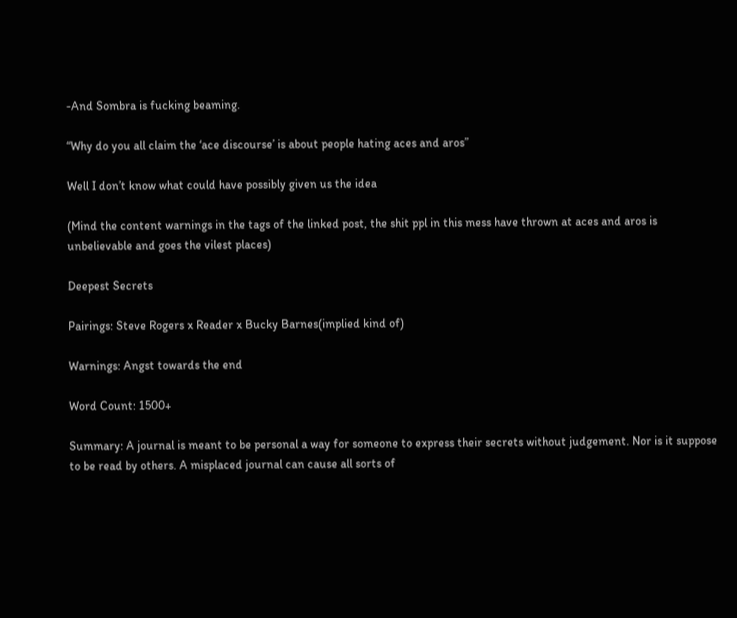-And Sombra is fucking beaming.

“Why do you all claim the ‘ace discourse’ is about people hating aces and aros”

Well I don’t know what could have possibly given us the idea

(Mind the content warnings in the tags of the linked post, the shit ppl in this mess have thrown at aces and aros is unbelievable and goes the vilest places)

Deepest Secrets

Pairings: Steve Rogers x Reader x Bucky Barnes(implied kind of)

Warnings: Angst towards the end

Word Count: 1500+

Summary: A journal is meant to be personal a way for someone to express their secrets without judgement. Nor is it suppose to be read by others. A misplaced journal can cause all sorts of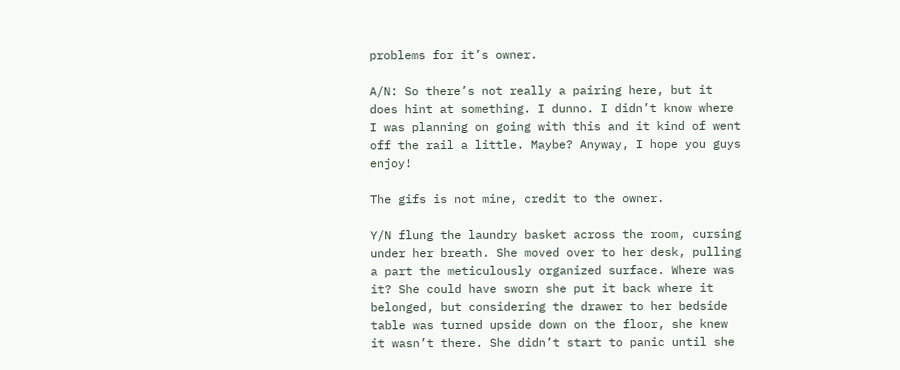problems for it’s owner.

A/N: So there’s not really a pairing here, but it does hint at something. I dunno. I didn’t know where I was planning on going with this and it kind of went off the rail a little. Maybe? Anyway, I hope you guys enjoy!

The gifs is not mine, credit to the owner.

Y/N flung the laundry basket across the room, cursing under her breath. She moved over to her desk, pulling a part the meticulously organized surface. Where was it? She could have sworn she put it back where it belonged, but considering the drawer to her bedside table was turned upside down on the floor, she knew it wasn’t there. She didn’t start to panic until she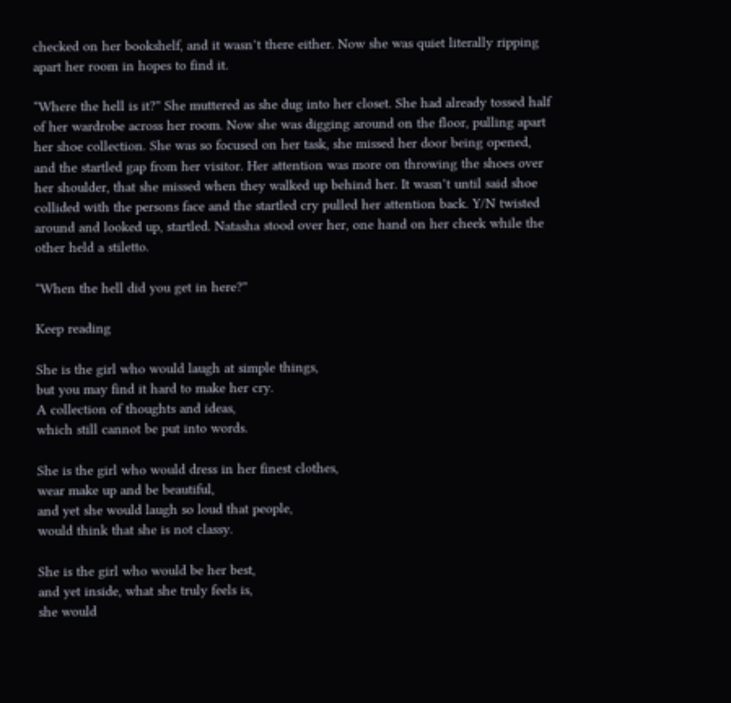checked on her bookshelf, and it wasn’t there either. Now she was quiet literally ripping apart her room in hopes to find it.

“Where the hell is it?” She muttered as she dug into her closet. She had already tossed half of her wardrobe across her room. Now she was digging around on the floor, pulling apart her shoe collection. She was so focused on her task, she missed her door being opened, and the startled gap from her visitor. Her attention was more on throwing the shoes over her shoulder, that she missed when they walked up behind her. It wasn’t until said shoe collided with the persons face and the startled cry pulled her attention back. Y/N twisted around and looked up, startled. Natasha stood over her, one hand on her cheek while the other held a stiletto.

“When the hell did you get in here?”

Keep reading

She is the girl who would laugh at simple things,
but you may find it hard to make her cry.
A collection of thoughts and ideas,
which still cannot be put into words.

She is the girl who would dress in her finest clothes,
wear make up and be beautiful,
and yet she would laugh so loud that people,
would think that she is not classy.

She is the girl who would be her best,
and yet inside, what she truly feels is,
she would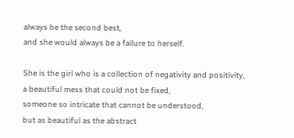always be the second best,
and she would always be a failure to herself.

She is the girl who is a collection of negativity and positivity,
a beautiful mess that could not be fixed,
someone so intricate that cannot be understood,
but as beautiful as the abstract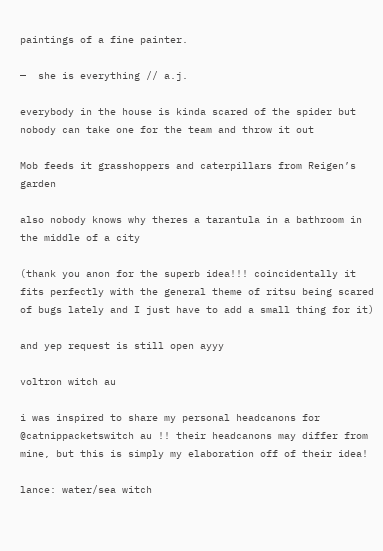paintings of a fine painter.

—  she is everything // a.j.

everybody in the house is kinda scared of the spider but nobody can take one for the team and throw it out

Mob feeds it grasshoppers and caterpillars from Reigen’s garden

also nobody knows why theres a tarantula in a bathroom in the middle of a city

(thank you anon for the superb idea!!! coincidentally it fits perfectly with the general theme of ritsu being scared of bugs lately and I just have to add a small thing for it)

and yep request is still open ayyy

voltron witch au

i was inspired to share my personal headcanons for @catnippacketswitch au !! their headcanons may differ from mine, but this is simply my elaboration off of their idea!

lance: water/sea witch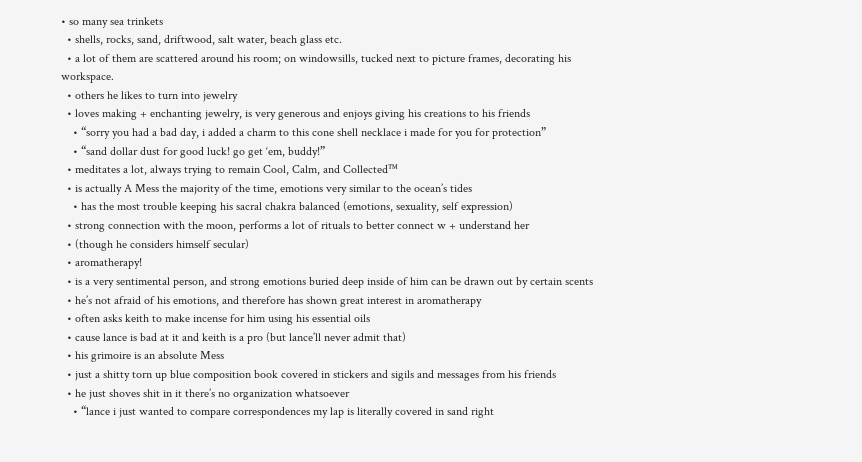• so many sea trinkets
  • shells, rocks, sand, driftwood, salt water, beach glass etc.
  • a lot of them are scattered around his room; on windowsills, tucked next to picture frames, decorating his workspace.
  • others he likes to turn into jewelry
  • loves making + enchanting jewelry, is very generous and enjoys giving his creations to his friends
    • “sorry you had a bad day, i added a charm to this cone shell necklace i made for you for protection”
    • “sand dollar dust for good luck! go get ‘em, buddy!”
  • meditates a lot, always trying to remain Cool, Calm, and Collected™
  • is actually A Mess the majority of the time, emotions very similar to the ocean’s tides
    • has the most trouble keeping his sacral chakra balanced (emotions, sexuality, self expression)
  • strong connection with the moon, performs a lot of rituals to better connect w + understand her
  • (though he considers himself secular)
  • aromatherapy!
  • is a very sentimental person, and strong emotions buried deep inside of him can be drawn out by certain scents
  • he’s not afraid of his emotions, and therefore has shown great interest in aromatherapy
  • often asks keith to make incense for him using his essential oils
  • cause lance is bad at it and keith is a pro (but lance’ll never admit that)
  • his grimoire is an absolute Mess
  • just a shitty torn up blue composition book covered in stickers and sigils and messages from his friends
  • he just shoves shit in it there’s no organization whatsoever
    • “lance i just wanted to compare correspondences my lap is literally covered in sand right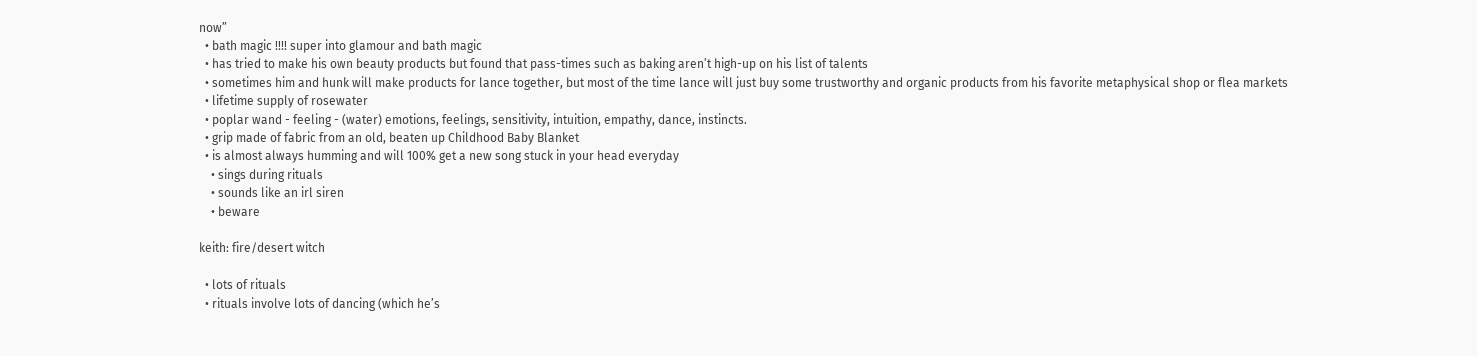now”
  • bath magic !!!! super into glamour and bath magic
  • has tried to make his own beauty products but found that pass-times such as baking aren’t high-up on his list of talents
  • sometimes him and hunk will make products for lance together, but most of the time lance will just buy some trustworthy and organic products from his favorite metaphysical shop or flea markets
  • lifetime supply of rosewater
  • poplar wand - feeling - (water) emotions, feelings, sensitivity, intuition, empathy, dance, instincts.
  • grip made of fabric from an old, beaten up Childhood Baby Blanket
  • is almost always humming and will 100% get a new song stuck in your head everyday
    • sings during rituals
    • sounds like an irl siren
    • beware

keith: fire/desert witch

  • lots of rituals
  • rituals involve lots of dancing (which he’s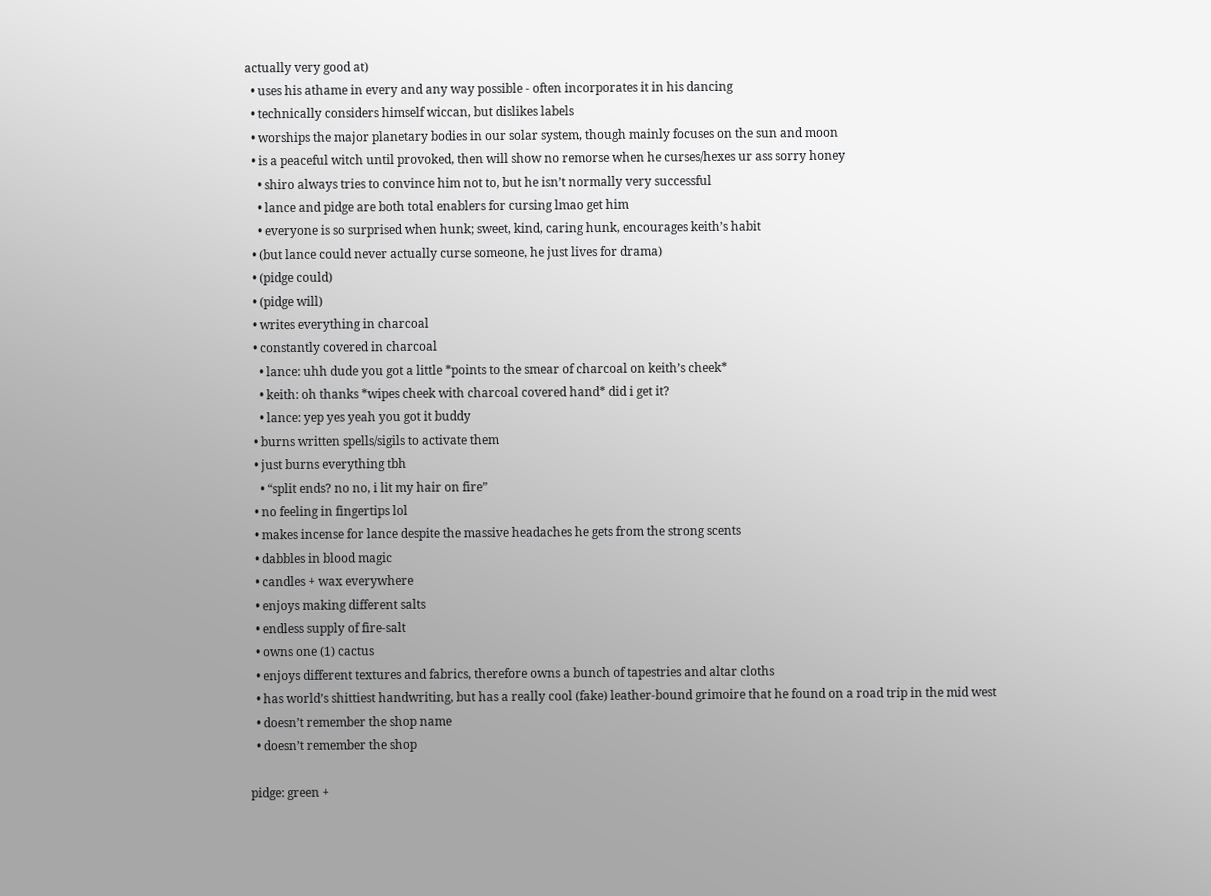actually very good at)
  • uses his athame in every and any way possible - often incorporates it in his dancing
  • technically considers himself wiccan, but dislikes labels
  • worships the major planetary bodies in our solar system, though mainly focuses on the sun and moon
  • is a peaceful witch until provoked, then will show no remorse when he curses/hexes ur ass sorry honey
    • shiro always tries to convince him not to, but he isn’t normally very successful
    • lance and pidge are both total enablers for cursing lmao get him
    • everyone is so surprised when hunk; sweet, kind, caring hunk, encourages keith’s habit
  • (but lance could never actually curse someone, he just lives for drama)
  • (pidge could)
  • (pidge will)
  • writes everything in charcoal
  • constantly covered in charcoal
    • lance: uhh dude you got a little *points to the smear of charcoal on keith’s cheek*
    • keith: oh thanks *wipes cheek with charcoal covered hand* did i get it?
    • lance: yep yes yeah you got it buddy
  • burns written spells/sigils to activate them
  • just burns everything tbh
    • “split ends? no no, i lit my hair on fire”
  • no feeling in fingertips lol
  • makes incense for lance despite the massive headaches he gets from the strong scents
  • dabbles in blood magic
  • candles + wax everywhere
  • enjoys making different salts
  • endless supply of fire-salt
  • owns one (1) cactus
  • enjoys different textures and fabrics, therefore owns a bunch of tapestries and altar cloths
  • has world’s shittiest handwriting, but has a really cool (fake) leather-bound grimoire that he found on a road trip in the mid west
  • doesn’t remember the shop name
  • doesn’t remember the shop

pidge: green +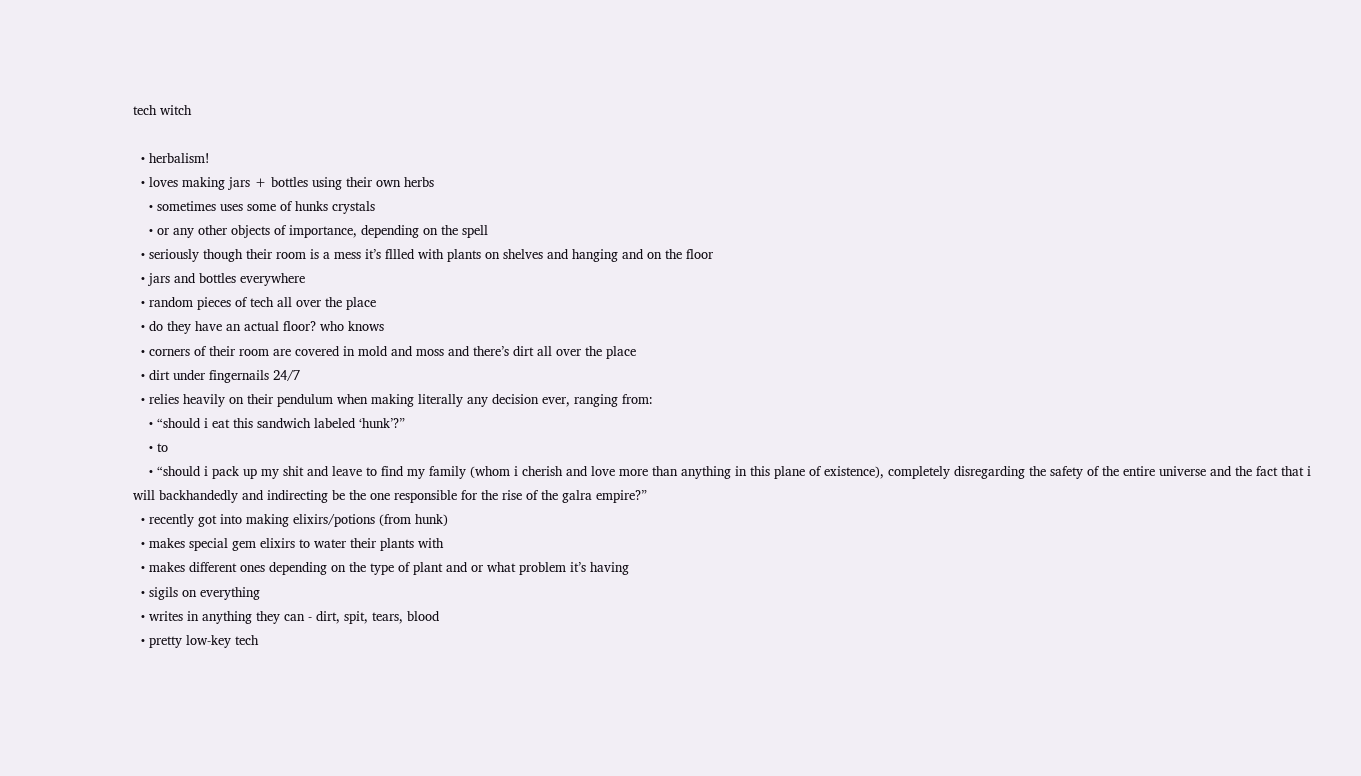tech witch

  • herbalism!
  • loves making jars + bottles using their own herbs
    • sometimes uses some of hunks crystals
    • or any other objects of importance, depending on the spell
  • seriously though their room is a mess it’s fllled with plants on shelves and hanging and on the floor
  • jars and bottles everywhere
  • random pieces of tech all over the place
  • do they have an actual floor? who knows
  • corners of their room are covered in mold and moss and there’s dirt all over the place
  • dirt under fingernails 24/7
  • relies heavily on their pendulum when making literally any decision ever, ranging from:
    • “should i eat this sandwich labeled ‘hunk’?”
    • to
    • “should i pack up my shit and leave to find my family (whom i cherish and love more than anything in this plane of existence), completely disregarding the safety of the entire universe and the fact that i will backhandedly and indirecting be the one responsible for the rise of the galra empire?”
  • recently got into making elixirs/potions (from hunk)
  • makes special gem elixirs to water their plants with
  • makes different ones depending on the type of plant and or what problem it’s having
  • sigils on everything
  • writes in anything they can - dirt, spit, tears, blood
  • pretty low-key tech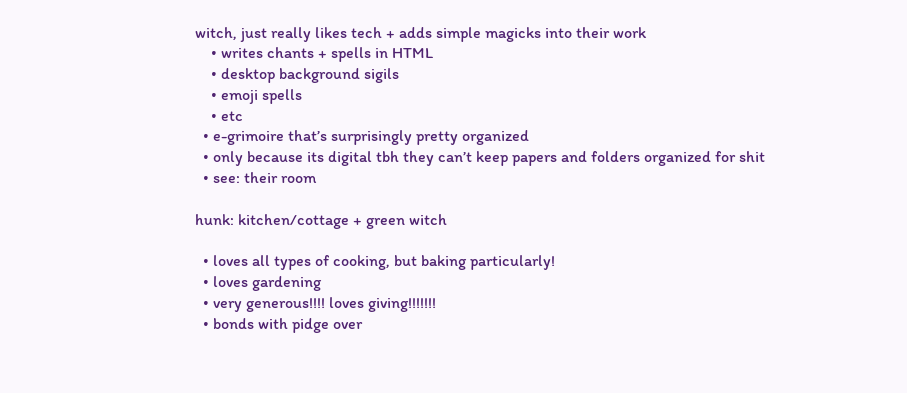witch, just really likes tech + adds simple magicks into their work
    • writes chants + spells in HTML
    • desktop background sigils
    • emoji spells
    • etc
  • e-grimoire that’s surprisingly pretty organized
  • only because its digital tbh they can’t keep papers and folders organized for shit
  • see: their room

hunk: kitchen/cottage + green witch

  • loves all types of cooking, but baking particularly!
  • loves gardening
  • very generous!!!! loves giving!!!!!!!
  • bonds with pidge over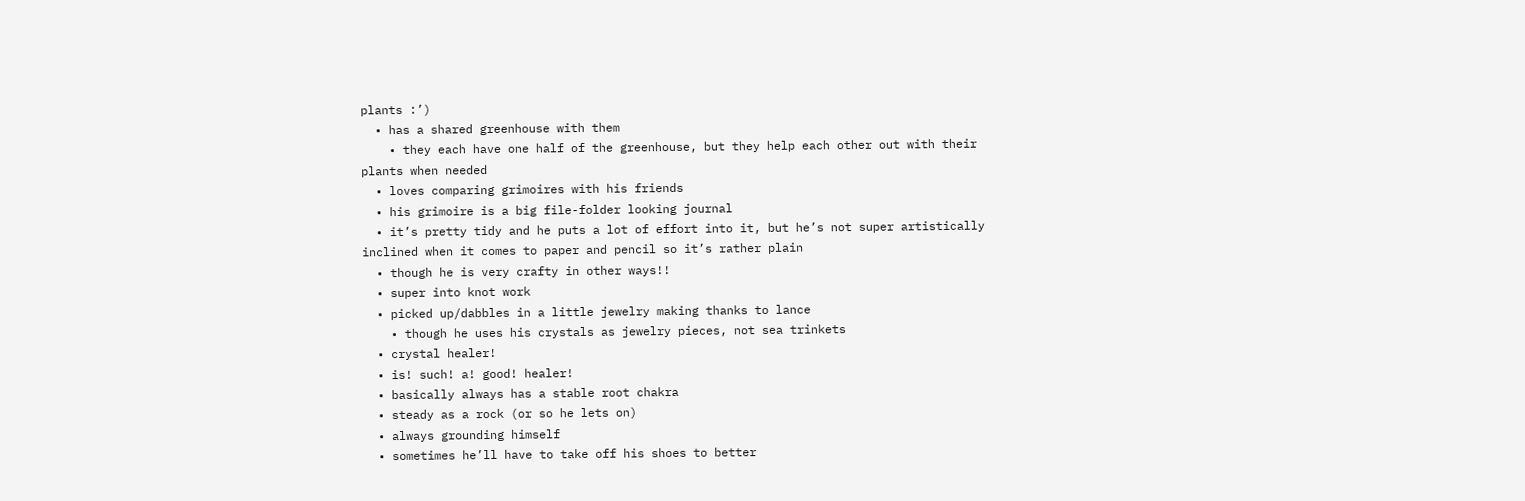plants :’)
  • has a shared greenhouse with them
    • they each have one half of the greenhouse, but they help each other out with their plants when needed
  • loves comparing grimoires with his friends
  • his grimoire is a big file-folder looking journal
  • it’s pretty tidy and he puts a lot of effort into it, but he’s not super artistically inclined when it comes to paper and pencil so it’s rather plain
  • though he is very crafty in other ways!!
  • super into knot work
  • picked up/dabbles in a little jewelry making thanks to lance
    • though he uses his crystals as jewelry pieces, not sea trinkets
  • crystal healer!
  • is! such! a! good! healer!
  • basically always has a stable root chakra
  • steady as a rock (or so he lets on)
  • always grounding himself
  • sometimes he’ll have to take off his shoes to better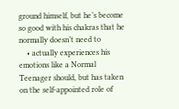ground himself, but he’s become so good with his chakras that he normally doesn’t need to
    • actually experiences his emotions like a Normal Teenager should, but has taken on the self-appointed role of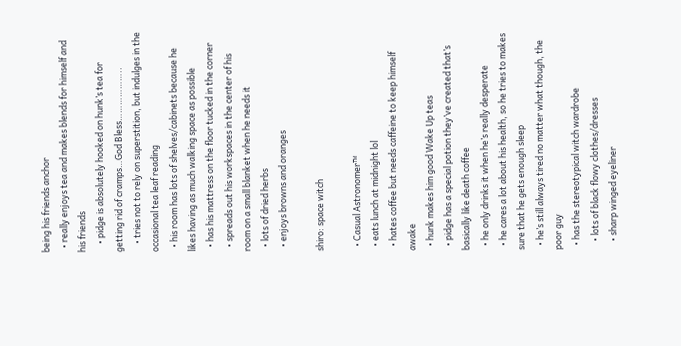being his friends anchor
  • really enjoys tea and makes blends for himself and his friends
    • pidge is absolutely hooked on hunk’s tea for getting rid of cramps…God Bless………………..
    • tries not to rely on superstition, but indulges in the occasional tea leaf reading
  • his room has lots of shelves/cabinets because he likes having as much walking space as possible
  • has his mattress on the floor tucked in the corner
  • spreads out his workspaces in the center of his room on a small blanket when he needs it
  • lots of dried herbs
  • enjoys browns and oranges

shiro: space witch

  • Casual Astronomer™
  • eats lunch at midnight lol
  • hates coffee but needs caffeine to keep himself awake
  • hunk makes him good Wake Up teas
  • pidge has a special potion they’ve created that’s basically like death coffee
  • he only drinks it when he’s really desperate
  • he cares a lot about his health, so he tries to makes sure that he gets enough sleep
  • he’s still always tired no matter what though, the poor guy
  • has the stereotypical witch wardrobe
    • lots of black flowy clothes/dresses
    • sharp winged eyeliner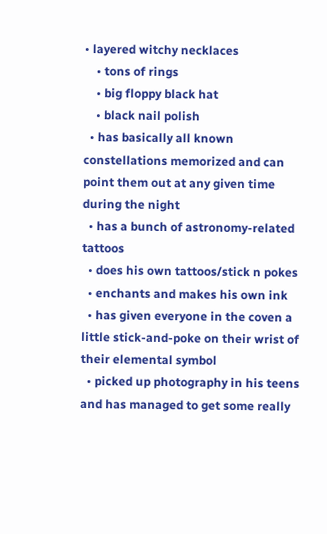• layered witchy necklaces
    • tons of rings
    • big floppy black hat
    • black nail polish
  • has basically all known constellations memorized and can point them out at any given time during the night
  • has a bunch of astronomy-related tattoos
  • does his own tattoos/stick n pokes
  • enchants and makes his own ink
  • has given everyone in the coven a little stick-and-poke on their wrist of their elemental symbol
  • picked up photography in his teens and has managed to get some really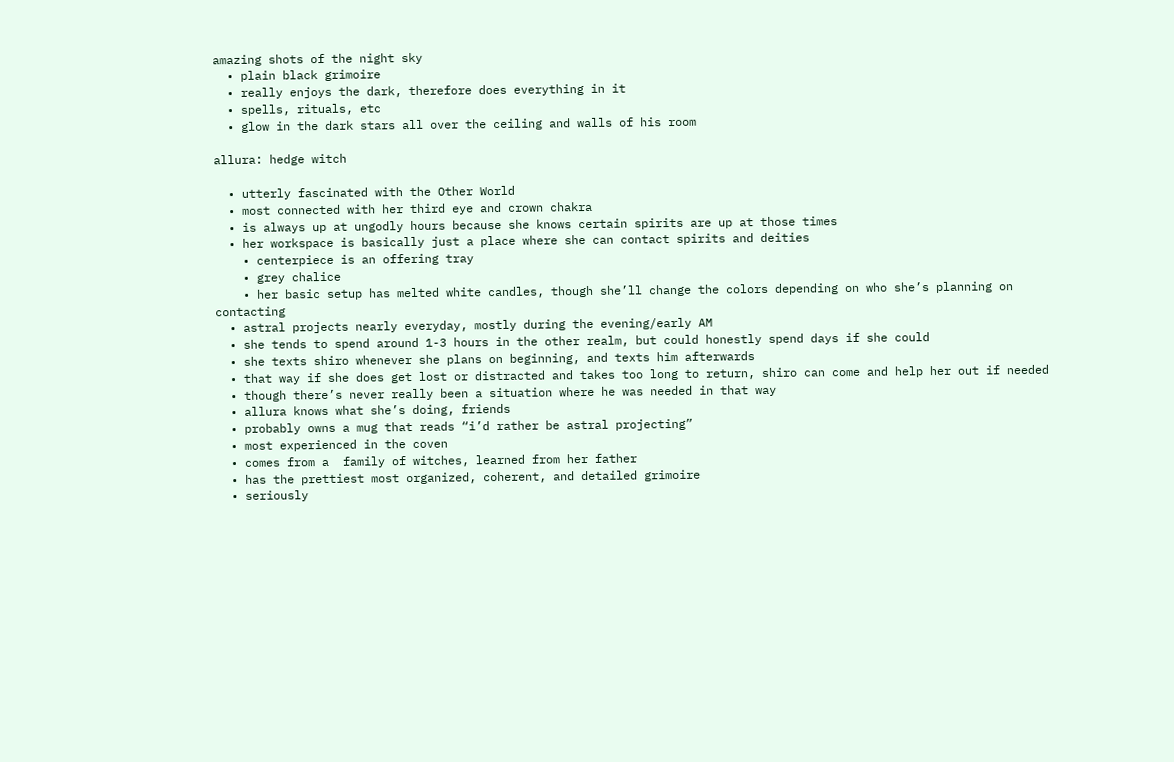amazing shots of the night sky
  • plain black grimoire
  • really enjoys the dark, therefore does everything in it
  • spells, rituals, etc
  • glow in the dark stars all over the ceiling and walls of his room

allura: hedge witch

  • utterly fascinated with the Other World
  • most connected with her third eye and crown chakra
  • is always up at ungodly hours because she knows certain spirits are up at those times
  • her workspace is basically just a place where she can contact spirits and deities
    • centerpiece is an offering tray
    • grey chalice
    • her basic setup has melted white candles, though she’ll change the colors depending on who she’s planning on contacting
  • astral projects nearly everyday, mostly during the evening/early AM
  • she tends to spend around 1-3 hours in the other realm, but could honestly spend days if she could
  • she texts shiro whenever she plans on beginning, and texts him afterwards
  • that way if she does get lost or distracted and takes too long to return, shiro can come and help her out if needed
  • though there’s never really been a situation where he was needed in that way
  • allura knows what she’s doing, friends
  • probably owns a mug that reads “i’d rather be astral projecting”
  • most experienced in the coven
  • comes from a  family of witches, learned from her father
  • has the prettiest most organized, coherent, and detailed grimoire
  • seriously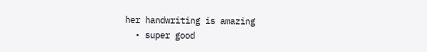her handwriting is amazing
  • super good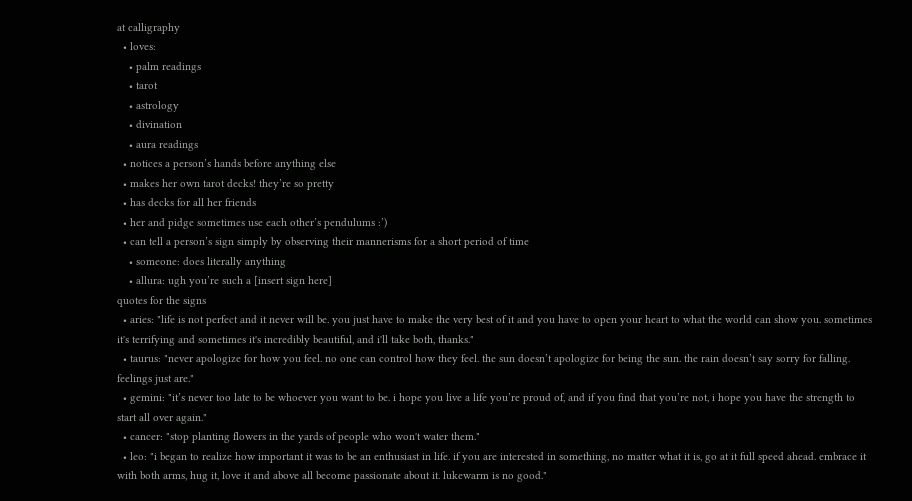at calligraphy
  • loves:
    • palm readings
    • tarot
    • astrology
    • divination
    • aura readings
  • notices a person’s hands before anything else
  • makes her own tarot decks! they’re so pretty
  • has decks for all her friends
  • her and pidge sometimes use each other’s pendulums :’)
  • can tell a person’s sign simply by observing their mannerisms for a short period of time
    • someone: does literally anything
    • allura: ugh you’re such a [insert sign here]
quotes for the signs
  • aries: "life is not perfect and it never will be. you just have to make the very best of it and you have to open your heart to what the world can show you. sometimes it's terrifying and sometimes it's incredibly beautiful, and i'll take both, thanks."
  • taurus: "never apologize for how you feel. no one can control how they feel. the sun doesn’t apologize for being the sun. the rain doesn’t say sorry for falling. feelings just are."
  • gemini: "it’s never too late to be whoever you want to be. i hope you live a life you’re proud of, and if you find that you’re not, i hope you have the strength to start all over again."
  • cancer: "stop planting flowers in the yards of people who won't water them."
  • leo: "i began to realize how important it was to be an enthusiast in life. if you are interested in something, no matter what it is, go at it full speed ahead. embrace it with both arms, hug it, love it and above all become passionate about it. lukewarm is no good."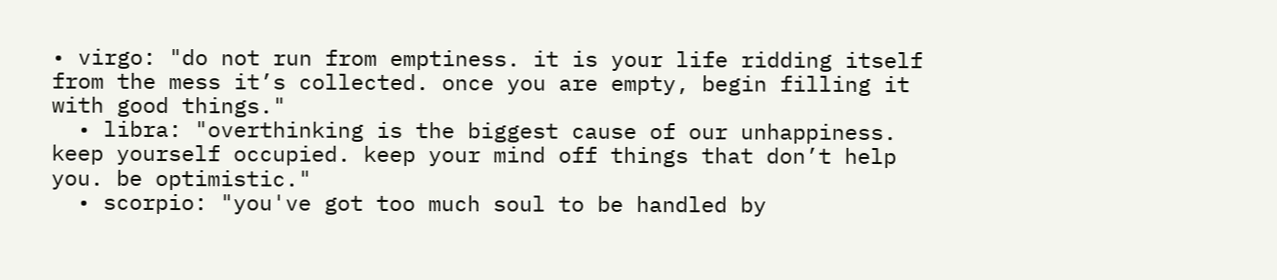• virgo: "do not run from emptiness. it is your life ridding itself from the mess it’s collected. once you are empty, begin filling it with good things."
  • libra: "overthinking is the biggest cause of our unhappiness. keep yourself occupied. keep your mind off things that don’t help you. be optimistic."
  • scorpio: "you've got too much soul to be handled by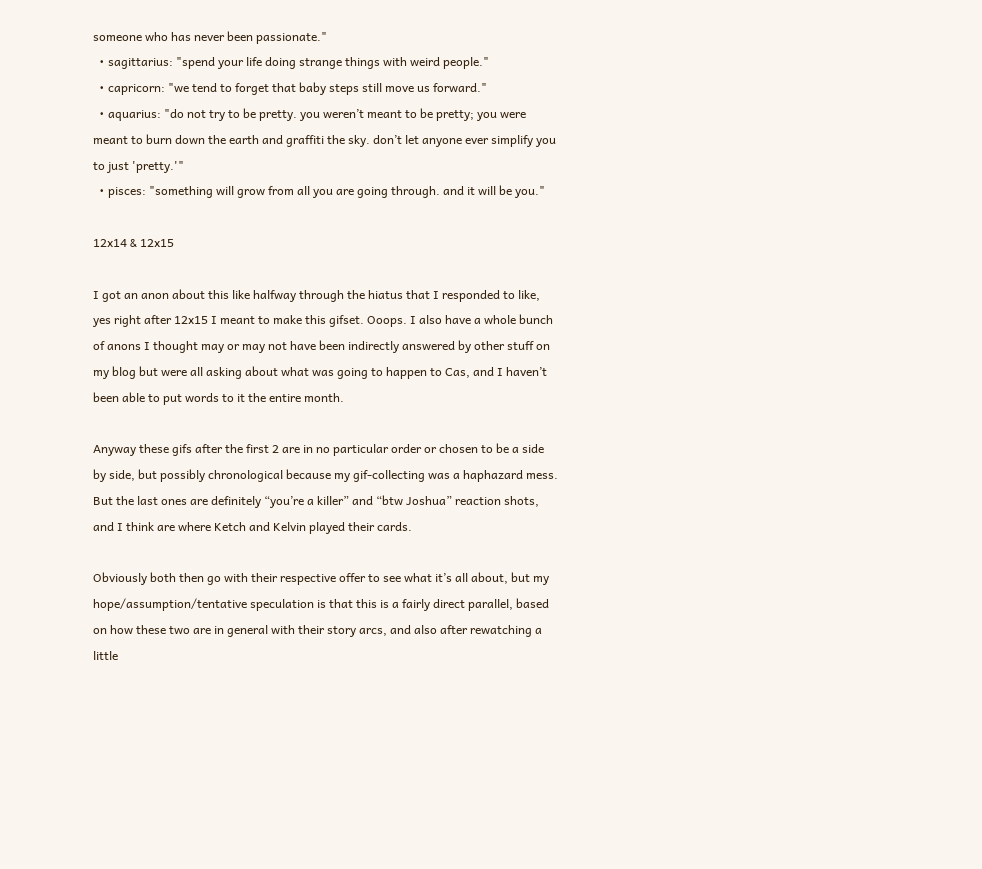someone who has never been passionate."
  • sagittarius: "spend your life doing strange things with weird people."
  • capricorn: "we tend to forget that baby steps still move us forward."
  • aquarius: "do not try to be pretty. you weren’t meant to be pretty; you were meant to burn down the earth and graffiti the sky. don’t let anyone ever simplify you to just 'pretty.'"
  • pisces: "something will grow from all you are going through. and it will be you."

12x14 & 12x15

I got an anon about this like halfway through the hiatus that I responded to like, yes right after 12x15 I meant to make this gifset. Ooops. I also have a whole bunch of anons I thought may or may not have been indirectly answered by other stuff on my blog but were all asking about what was going to happen to Cas, and I haven’t been able to put words to it the entire month.

Anyway these gifs after the first 2 are in no particular order or chosen to be a side by side, but possibly chronological because my gif-collecting was a haphazard mess. But the last ones are definitely “you’re a killer” and “btw Joshua” reaction shots, and I think are where Ketch and Kelvin played their cards.

Obviously both then go with their respective offer to see what it’s all about, but my hope/assumption/tentative speculation is that this is a fairly direct parallel, based on how these two are in general with their story arcs, and also after rewatching a little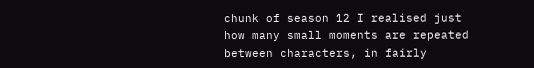chunk of season 12 I realised just how many small moments are repeated between characters, in fairly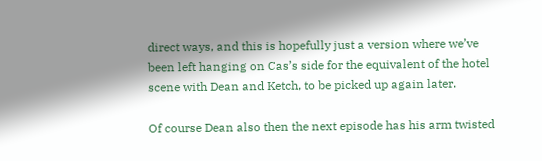direct ways, and this is hopefully just a version where we’ve been left hanging on Cas’s side for the equivalent of the hotel scene with Dean and Ketch, to be picked up again later.

Of course Dean also then the next episode has his arm twisted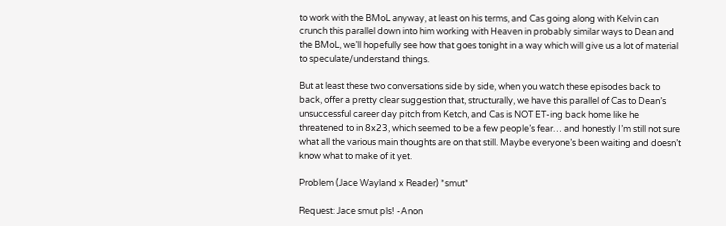to work with the BMoL anyway, at least on his terms, and Cas going along with Kelvin can crunch this parallel down into him working with Heaven in probably similar ways to Dean and the BMoL, we’ll hopefully see how that goes tonight in a way which will give us a lot of material to speculate/understand things.

But at least these two conversations side by side, when you watch these episodes back to back, offer a pretty clear suggestion that, structurally, we have this parallel of Cas to Dean’s unsuccessful career day pitch from Ketch, and Cas is NOT ET-ing back home like he threatened to in 8x23, which seemed to be a few people’s fear… and honestly I’m still not sure what all the various main thoughts are on that still. Maybe everyone’s been waiting and doesn’t know what to make of it yet.

Problem (Jace Wayland x Reader) *smut*

Request: Jace smut pls! -Anon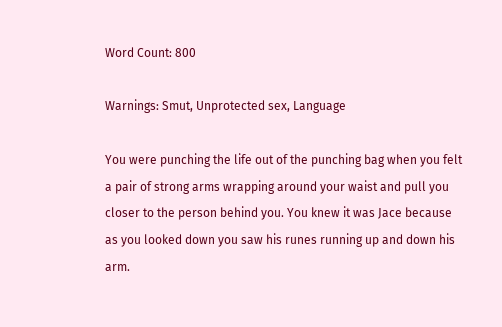Word Count: 800

Warnings: Smut, Unprotected sex, Language

You were punching the life out of the punching bag when you felt a pair of strong arms wrapping around your waist and pull you closer to the person behind you. You knew it was Jace because as you looked down you saw his runes running up and down his arm.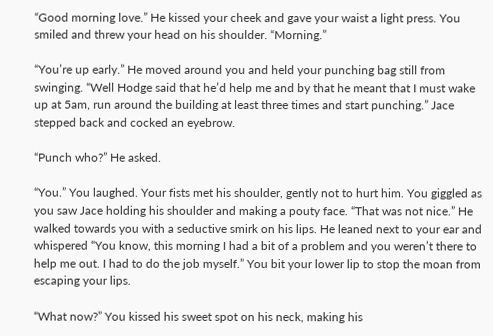“Good morning love.” He kissed your cheek and gave your waist a light press. You smiled and threw your head on his shoulder. “Morning.”

“You’re up early.” He moved around you and held your punching bag still from swinging. “Well Hodge said that he’d help me and by that he meant that I must wake up at 5am, run around the building at least three times and start punching.” Jace stepped back and cocked an eyebrow.

“Punch who?” He asked.

“You.” You laughed. Your fists met his shoulder, gently not to hurt him. You giggled as you saw Jace holding his shoulder and making a pouty face. “That was not nice.” He walked towards you with a seductive smirk on his lips. He leaned next to your ear and whispered “You know, this morning I had a bit of a problem and you weren’t there to help me out. I had to do the job myself.” You bit your lower lip to stop the moan from escaping your lips.

“What now?” You kissed his sweet spot on his neck, making his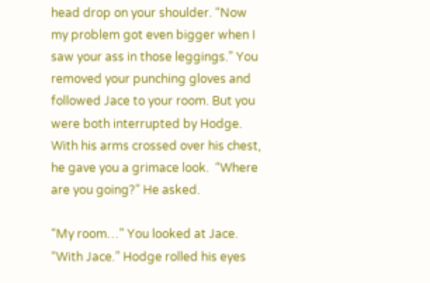head drop on your shoulder. “Now my problem got even bigger when I saw your ass in those leggings.” You removed your punching gloves and followed Jace to your room. But you were both interrupted by Hodge. With his arms crossed over his chest, he gave you a grimace look.  “Where are you going?” He asked.

“My room…” You looked at Jace. “With Jace.” Hodge rolled his eyes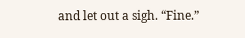and let out a sigh. “Fine.”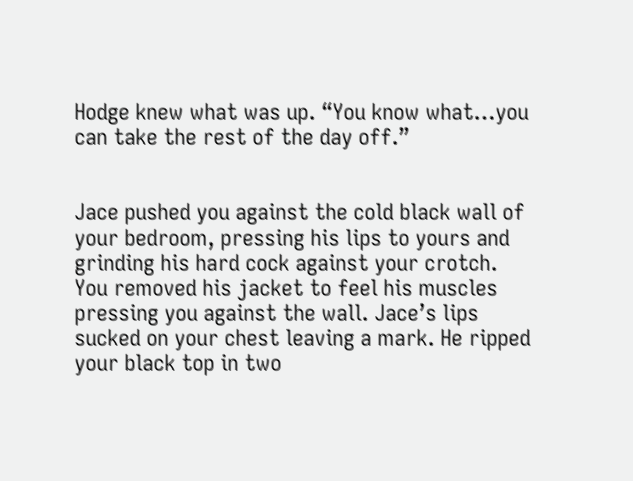Hodge knew what was up. “You know what…you can take the rest of the day off.”


Jace pushed you against the cold black wall of your bedroom, pressing his lips to yours and grinding his hard cock against your crotch. You removed his jacket to feel his muscles pressing you against the wall. Jace’s lips sucked on your chest leaving a mark. He ripped your black top in two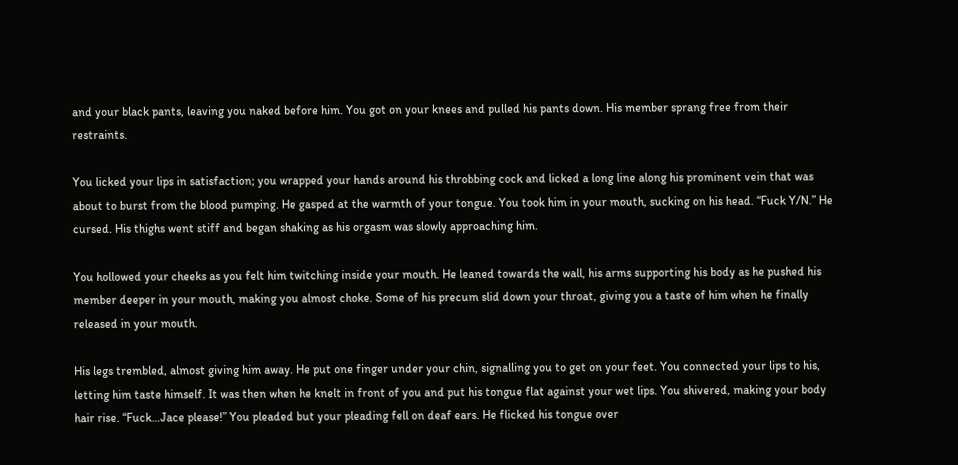and your black pants, leaving you naked before him. You got on your knees and pulled his pants down. His member sprang free from their restraints.

You licked your lips in satisfaction; you wrapped your hands around his throbbing cock and licked a long line along his prominent vein that was about to burst from the blood pumping. He gasped at the warmth of your tongue. You took him in your mouth, sucking on his head. “Fuck Y/N.” He cursed. His thighs went stiff and began shaking as his orgasm was slowly approaching him.

You hollowed your cheeks as you felt him twitching inside your mouth. He leaned towards the wall, his arms supporting his body as he pushed his member deeper in your mouth, making you almost choke. Some of his precum slid down your throat, giving you a taste of him when he finally released in your mouth.

His legs trembled, almost giving him away. He put one finger under your chin, signalling you to get on your feet. You connected your lips to his, letting him taste himself. It was then when he knelt in front of you and put his tongue flat against your wet lips. You shivered, making your body hair rise. “Fuck…Jace please!” You pleaded but your pleading fell on deaf ears. He flicked his tongue over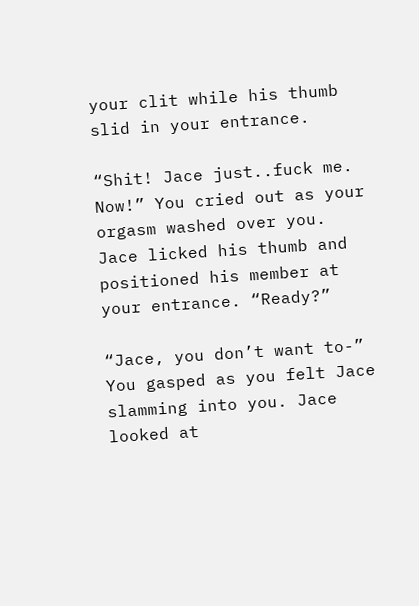your clit while his thumb slid in your entrance.

“Shit! Jace just..fuck me. Now!” You cried out as your orgasm washed over you. Jace licked his thumb and positioned his member at your entrance. “Ready?”

“Jace, you don’t want to-” You gasped as you felt Jace slamming into you. Jace looked at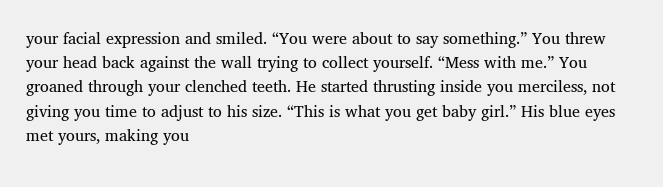your facial expression and smiled. “You were about to say something.” You threw your head back against the wall trying to collect yourself. “Mess with me.” You groaned through your clenched teeth. He started thrusting inside you merciless, not giving you time to adjust to his size. “This is what you get baby girl.” His blue eyes met yours, making you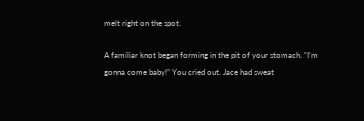melt right on the spot.

A familiar knot began forming in the pit of your stomach. “I’m gonna come baby!” You cried out. Jace had sweat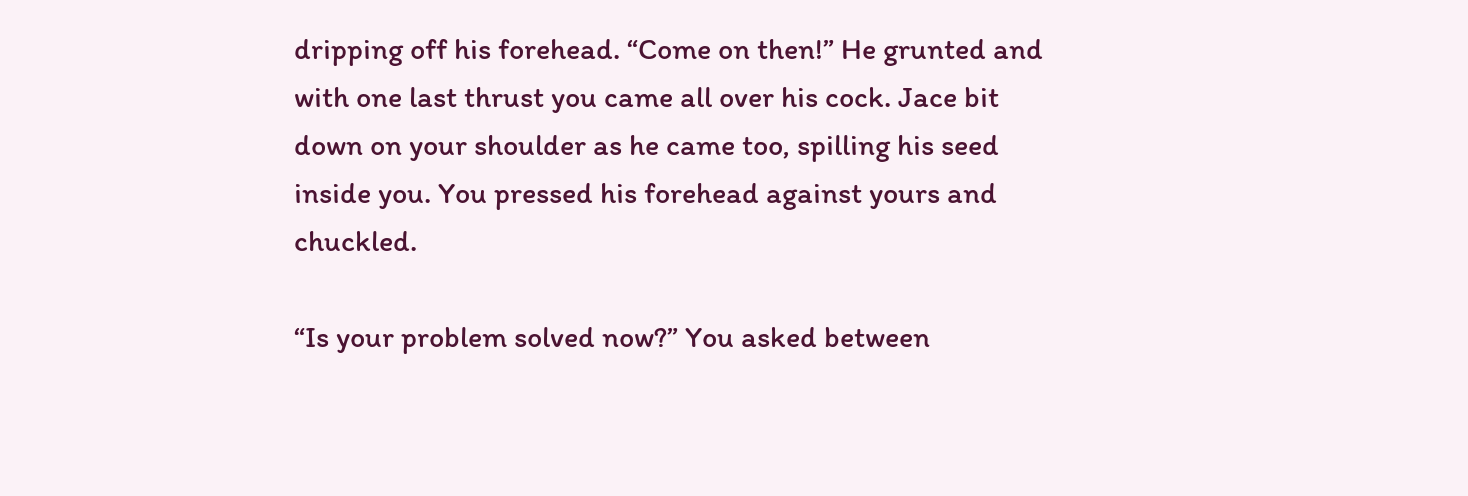dripping off his forehead. “Come on then!” He grunted and with one last thrust you came all over his cock. Jace bit down on your shoulder as he came too, spilling his seed inside you. You pressed his forehead against yours and chuckled.

“Is your problem solved now?” You asked between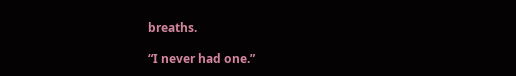breaths.

“I never had one.”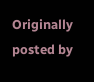Originally posted by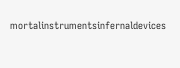mortalinstrumentsinfernaldevices